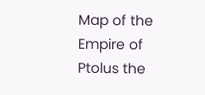Map of the Empire of Ptolus the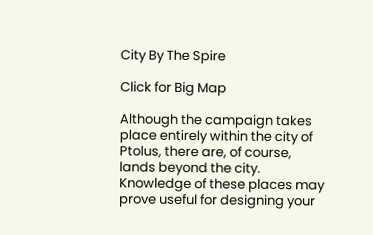City By The Spire

Click for Big Map

Although the campaign takes place entirely within the city of Ptolus, there are, of course, lands beyond the city. Knowledge of these places may prove useful for designing your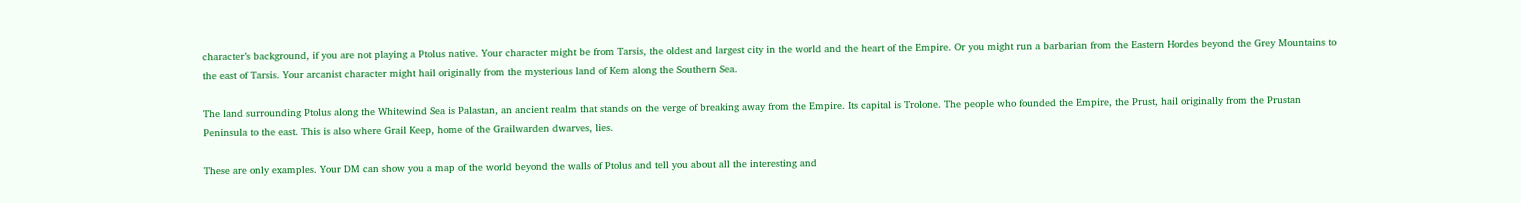character’s background, if you are not playing a Ptolus native. Your character might be from Tarsis, the oldest and largest city in the world and the heart of the Empire. Or you might run a barbarian from the Eastern Hordes beyond the Grey Mountains to the east of Tarsis. Your arcanist character might hail originally from the mysterious land of Kem along the Southern Sea.

The land surrounding Ptolus along the Whitewind Sea is Palastan, an ancient realm that stands on the verge of breaking away from the Empire. Its capital is Trolone. The people who founded the Empire, the Prust, hail originally from the Prustan Peninsula to the east. This is also where Grail Keep, home of the Grailwarden dwarves, lies.

These are only examples. Your DM can show you a map of the world beyond the walls of Ptolus and tell you about all the interesting and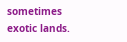sometimes exotic lands.